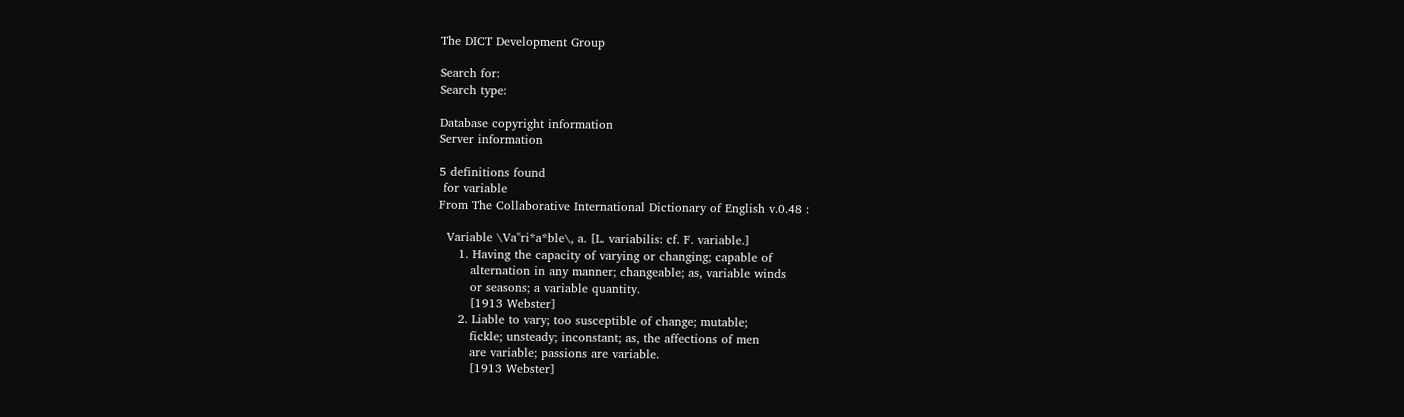The DICT Development Group

Search for:
Search type:

Database copyright information
Server information

5 definitions found
 for variable
From The Collaborative International Dictionary of English v.0.48 :

  Variable \Va"ri*a*ble\, a. [L. variabilis: cf. F. variable.]
     1. Having the capacity of varying or changing; capable of
        alternation in any manner; changeable; as, variable winds
        or seasons; a variable quantity.
        [1913 Webster]
     2. Liable to vary; too susceptible of change; mutable;
        fickle; unsteady; inconstant; as, the affections of men
        are variable; passions are variable.
        [1913 Webster]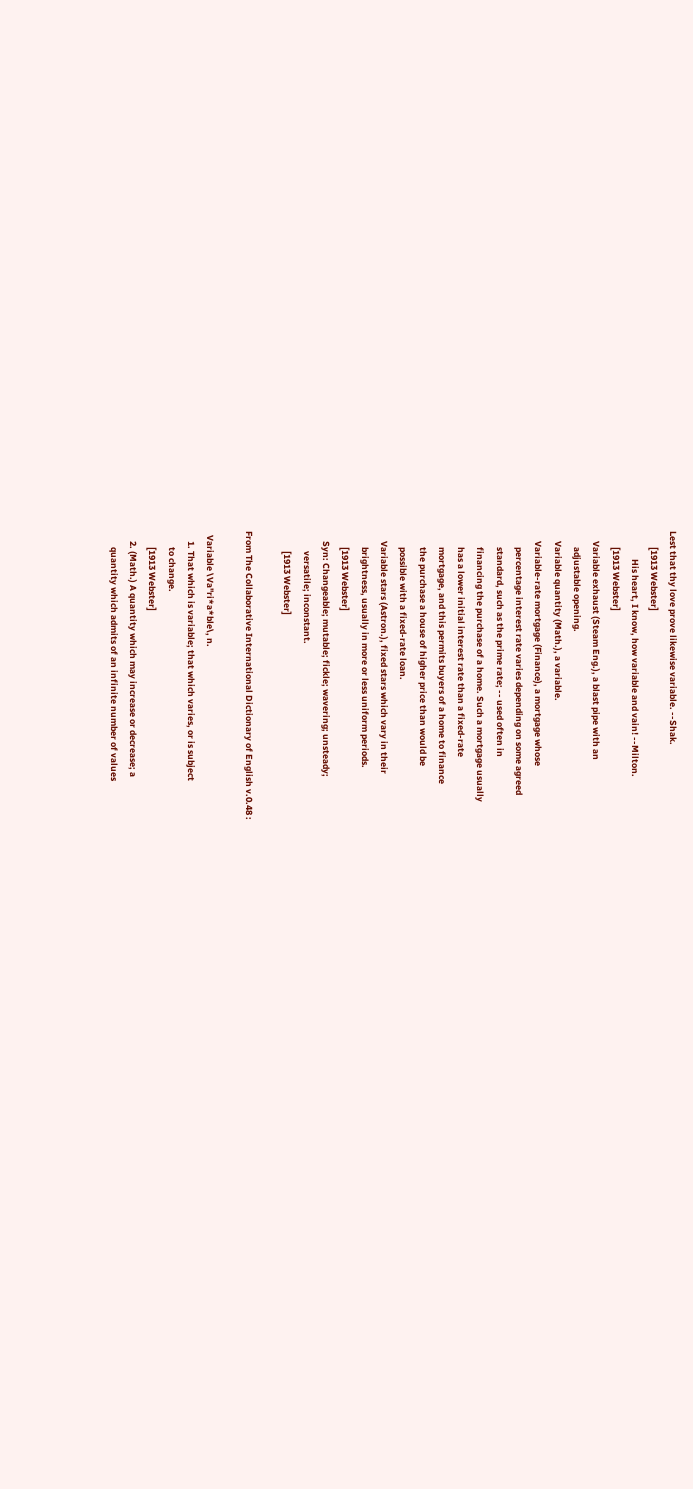Lest that thy love prove likewise variable. --Shak.
        [1913 Webster]
              His heart, I know, how variable and vain! --Milton.
        [1913 Webster]
     Variable exhaust (Steam Eng.), a blast pipe with an
        adjustable opening.
     Variable quantity (Math.), a variable.
     Variable-rate mortgage (Finance), a mortgage whose
        percentage interest rate varies depending on some agreed
        standard, such as the prime rate; -- used often in
        financing the purchase of a home. Such a mortgage usually
        has a lower initial interest rate than a fixed-rate
        mortgage, and this permits buyers of a home to finance
        the purchase a house of higher price than would be
        possible with a fixed-rate loan.
     Variable stars (Astron.), fixed stars which vary in their
        brightness, usually in more or less uniform periods.
        [1913 Webster]
     Syn: Changeable; mutable; fickle; wavering; unsteady;
          versatile; inconstant.
          [1913 Webster]

From The Collaborative International Dictionary of English v.0.48 :

  Variable \Va"ri*a*ble\, n.
     1. That which is variable; that which varies, or is subject
        to change.
        [1913 Webster]
     2. (Math.) A quantity which may increase or decrease; a
        quantity which admits of an infinite number of values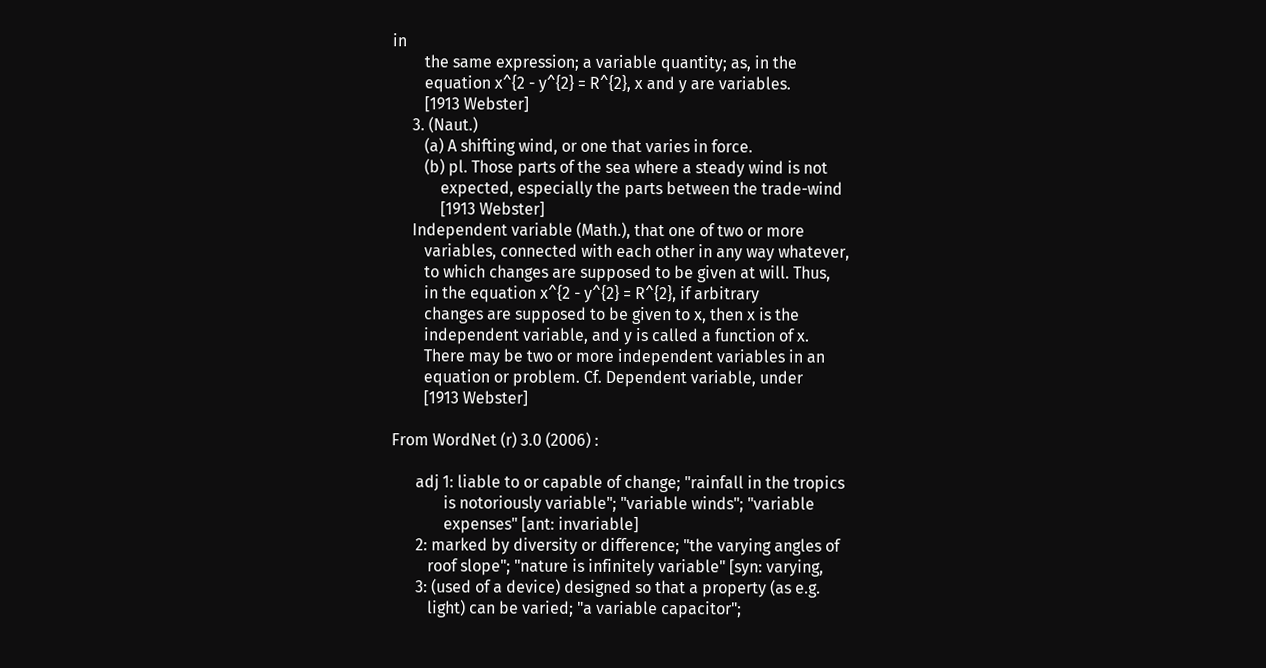in
        the same expression; a variable quantity; as, in the
        equation x^{2 - y^{2} = R^{2}, x and y are variables.
        [1913 Webster]
     3. (Naut.)
        (a) A shifting wind, or one that varies in force.
        (b) pl. Those parts of the sea where a steady wind is not
            expected, especially the parts between the trade-wind
            [1913 Webster]
     Independent variable (Math.), that one of two or more
        variables, connected with each other in any way whatever,
        to which changes are supposed to be given at will. Thus,
        in the equation x^{2 - y^{2} = R^{2}, if arbitrary
        changes are supposed to be given to x, then x is the
        independent variable, and y is called a function of x.
        There may be two or more independent variables in an
        equation or problem. Cf. Dependent variable, under
        [1913 Webster]

From WordNet (r) 3.0 (2006) :

      adj 1: liable to or capable of change; "rainfall in the tropics
             is notoriously variable"; "variable winds"; "variable
             expenses" [ant: invariable]
      2: marked by diversity or difference; "the varying angles of
         roof slope"; "nature is infinitely variable" [syn: varying,
      3: (used of a device) designed so that a property (as e.g.
         light) can be varied; "a variable capacitor";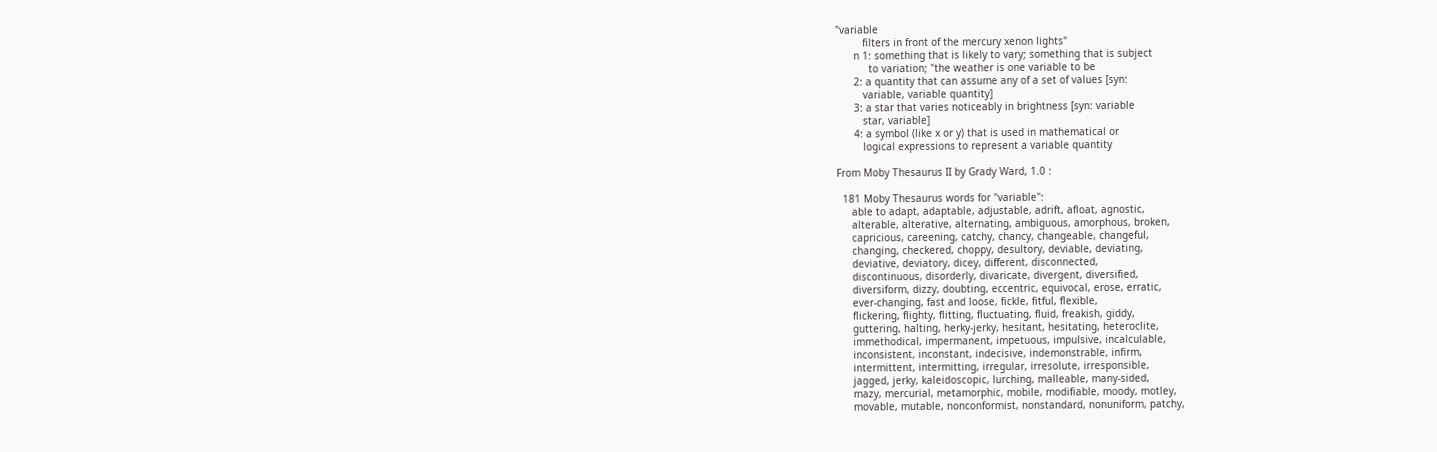"variable
         filters in front of the mercury xenon lights"
      n 1: something that is likely to vary; something that is subject
           to variation; "the weather is one variable to be
      2: a quantity that can assume any of a set of values [syn:
         variable, variable quantity]
      3: a star that varies noticeably in brightness [syn: variable
         star, variable]
      4: a symbol (like x or y) that is used in mathematical or
         logical expressions to represent a variable quantity

From Moby Thesaurus II by Grady Ward, 1.0 :

  181 Moby Thesaurus words for "variable":
     able to adapt, adaptable, adjustable, adrift, afloat, agnostic,
     alterable, alterative, alternating, ambiguous, amorphous, broken,
     capricious, careening, catchy, chancy, changeable, changeful,
     changing, checkered, choppy, desultory, deviable, deviating,
     deviative, deviatory, dicey, different, disconnected,
     discontinuous, disorderly, divaricate, divergent, diversified,
     diversiform, dizzy, doubting, eccentric, equivocal, erose, erratic,
     ever-changing, fast and loose, fickle, fitful, flexible,
     flickering, flighty, flitting, fluctuating, fluid, freakish, giddy,
     guttering, halting, herky-jerky, hesitant, hesitating, heteroclite,
     immethodical, impermanent, impetuous, impulsive, incalculable,
     inconsistent, inconstant, indecisive, indemonstrable, infirm,
     intermittent, intermitting, irregular, irresolute, irresponsible,
     jagged, jerky, kaleidoscopic, lurching, malleable, many-sided,
     mazy, mercurial, metamorphic, mobile, modifiable, moody, motley,
     movable, mutable, nonconformist, nonstandard, nonuniform, patchy,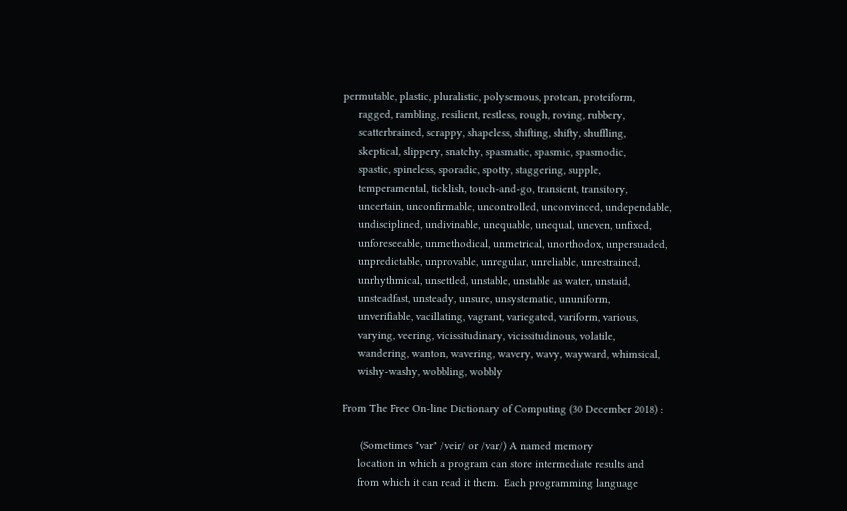permutable, plastic, pluralistic, polysemous, protean, proteiform,
     ragged, rambling, resilient, restless, rough, roving, rubbery,
     scatterbrained, scrappy, shapeless, shifting, shifty, shuffling,
     skeptical, slippery, snatchy, spasmatic, spasmic, spasmodic,
     spastic, spineless, sporadic, spotty, staggering, supple,
     temperamental, ticklish, touch-and-go, transient, transitory,
     uncertain, unconfirmable, uncontrolled, unconvinced, undependable,
     undisciplined, undivinable, unequable, unequal, uneven, unfixed,
     unforeseeable, unmethodical, unmetrical, unorthodox, unpersuaded,
     unpredictable, unprovable, unregular, unreliable, unrestrained,
     unrhythmical, unsettled, unstable, unstable as water, unstaid,
     unsteadfast, unsteady, unsure, unsystematic, ununiform,
     unverifiable, vacillating, vagrant, variegated, variform, various,
     varying, veering, vicissitudinary, vicissitudinous, volatile,
     wandering, wanton, wavering, wavery, wavy, wayward, whimsical,
     wishy-washy, wobbling, wobbly

From The Free On-line Dictionary of Computing (30 December 2018) :

      (Sometimes "var" /veir/ or /var/) A named memory
     location in which a program can store intermediate results and
     from which it can read it them.  Each programming language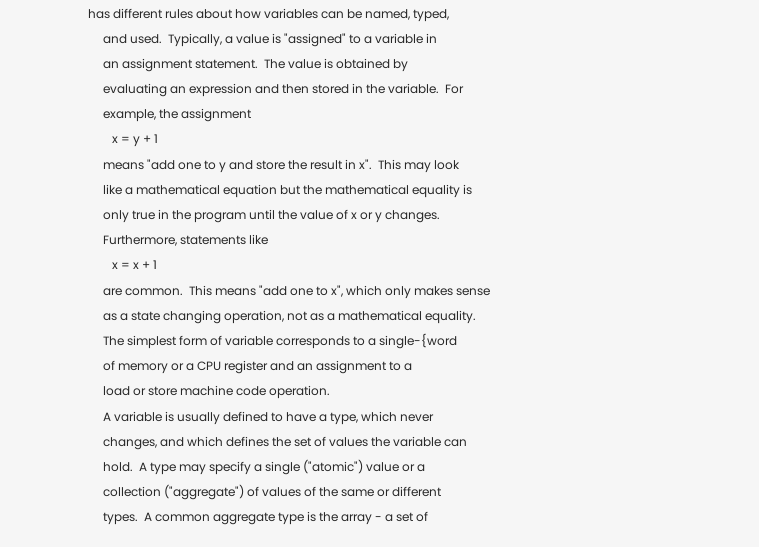has different rules about how variables can be named, typed,
     and used.  Typically, a value is "assigned" to a variable in
     an assignment statement.  The value is obtained by
     evaluating an expression and then stored in the variable.  For
     example, the assignment
        x = y + 1
     means "add one to y and store the result in x".  This may look
     like a mathematical equation but the mathematical equality is
     only true in the program until the value of x or y changes.
     Furthermore, statements like
        x = x + 1
     are common.  This means "add one to x", which only makes sense
     as a state changing operation, not as a mathematical equality.
     The simplest form of variable corresponds to a single-{word
     of memory or a CPU register and an assignment to a
     load or store machine code operation.
     A variable is usually defined to have a type, which never
     changes, and which defines the set of values the variable can
     hold.  A type may specify a single ("atomic") value or a
     collection ("aggregate") of values of the same or different
     types.  A common aggregate type is the array - a set of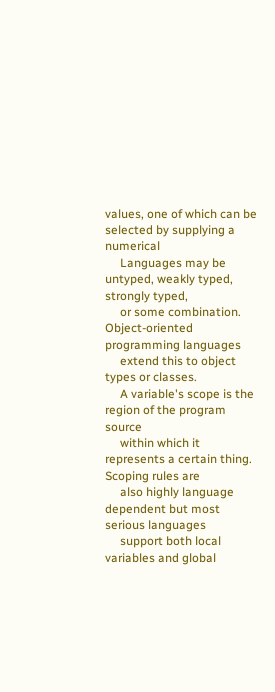values, one of which can be selected by supplying a numerical
     Languages may be untyped, weakly typed, strongly typed,
     or some combination.  Object-oriented programming languages
     extend this to object types or classes.
     A variable's scope is the region of the program source
     within which it represents a certain thing.  Scoping rules are
     also highly language dependent but most serious languages
     support both local variables and global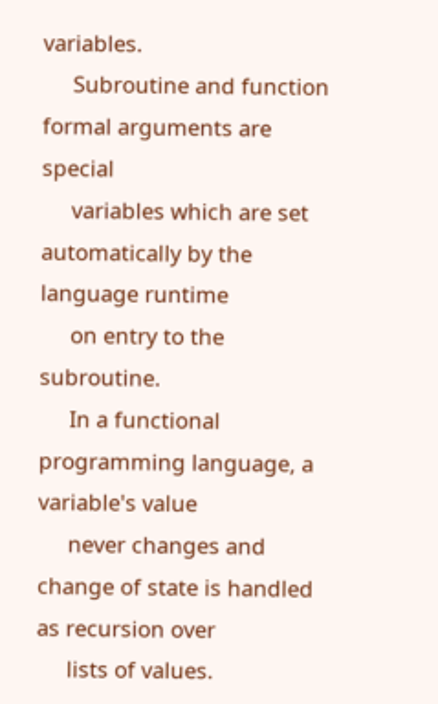variables.
     Subroutine and function formal arguments are special
     variables which are set automatically by the language runtime
     on entry to the subroutine.
     In a functional programming language, a variable's value
     never changes and change of state is handled as recursion over
     lists of values.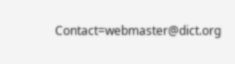Contact=webmaster@dict.org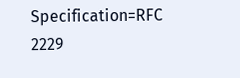Specification=RFC 2229